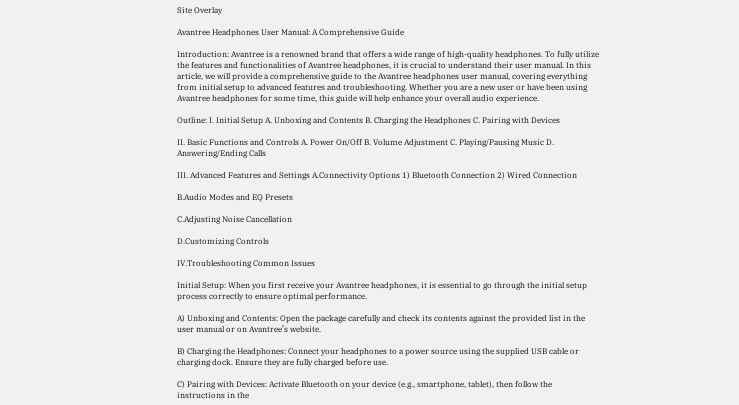Site Overlay

Avantree Headphones User Manual: A Comprehensive Guide

Introduction: Avantree is a renowned brand that offers a wide range of high-quality headphones. To fully utilize the features and functionalities of Avantree headphones, it is crucial to understand their user manual. In this article, we will provide a comprehensive guide to the Avantree headphones user manual, covering everything from initial setup to advanced features and troubleshooting. Whether you are a new user or have been using Avantree headphones for some time, this guide will help enhance your overall audio experience.

Outline: I. Initial Setup A. Unboxing and Contents B. Charging the Headphones C. Pairing with Devices

II. Basic Functions and Controls A. Power On/Off B. Volume Adjustment C. Playing/Pausing Music D. Answering/Ending Calls

III. Advanced Features and Settings A.Connectivity Options 1) Bluetooth Connection 2) Wired Connection

B.Audio Modes and EQ Presets

C.Adjusting Noise Cancellation

D.Customizing Controls

IV.Troubleshooting Common Issues

Initial Setup: When you first receive your Avantree headphones, it is essential to go through the initial setup process correctly to ensure optimal performance.

A) Unboxing and Contents: Open the package carefully and check its contents against the provided list in the user manual or on Avantree’s website.

B) Charging the Headphones: Connect your headphones to a power source using the supplied USB cable or charging dock. Ensure they are fully charged before use.

C) Pairing with Devices: Activate Bluetooth on your device (e.g., smartphone, tablet), then follow the instructions in the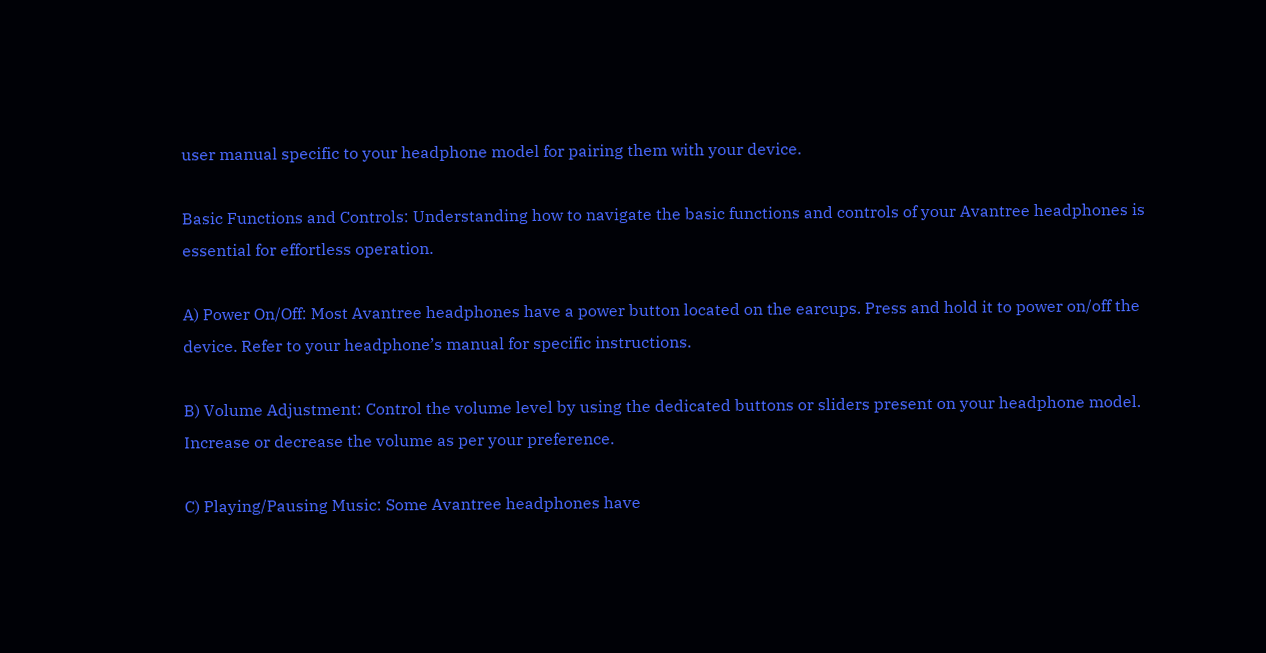user manual specific to your headphone model for pairing them with your device.

Basic Functions and Controls: Understanding how to navigate the basic functions and controls of your Avantree headphones is essential for effortless operation.

A) Power On/Off: Most Avantree headphones have a power button located on the earcups. Press and hold it to power on/off the device. Refer to your headphone’s manual for specific instructions.

B) Volume Adjustment: Control the volume level by using the dedicated buttons or sliders present on your headphone model. Increase or decrease the volume as per your preference.

C) Playing/Pausing Music: Some Avantree headphones have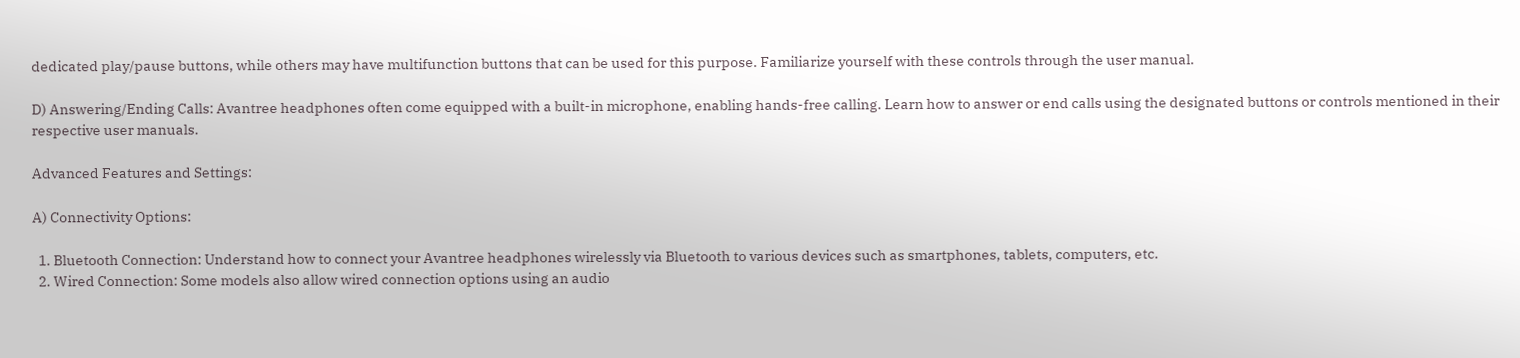dedicated play/pause buttons, while others may have multifunction buttons that can be used for this purpose. Familiarize yourself with these controls through the user manual.

D) Answering/Ending Calls: Avantree headphones often come equipped with a built-in microphone, enabling hands-free calling. Learn how to answer or end calls using the designated buttons or controls mentioned in their respective user manuals.

Advanced Features and Settings:

A) Connectivity Options:

  1. Bluetooth Connection: Understand how to connect your Avantree headphones wirelessly via Bluetooth to various devices such as smartphones, tablets, computers, etc.
  2. Wired Connection: Some models also allow wired connection options using an audio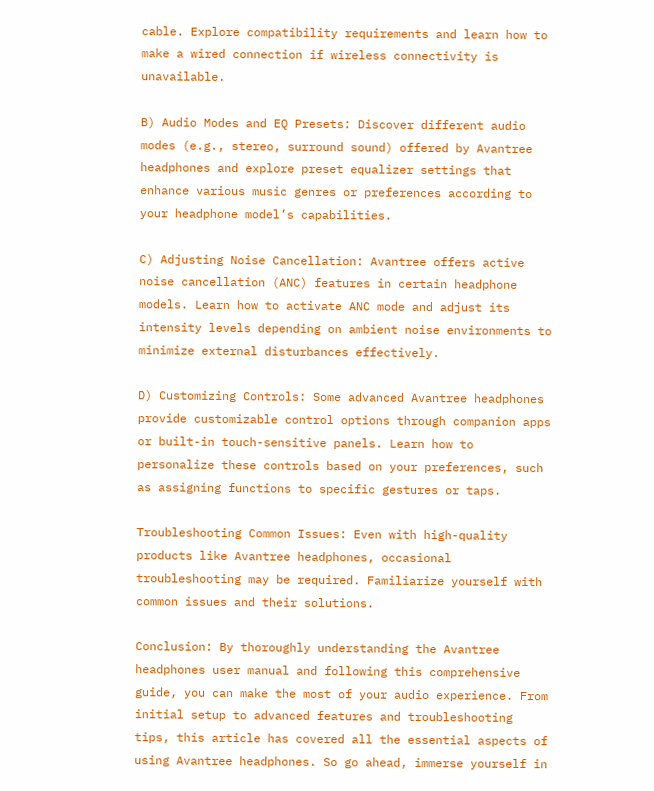cable. Explore compatibility requirements and learn how to make a wired connection if wireless connectivity is unavailable.

B) Audio Modes and EQ Presets: Discover different audio modes (e.g., stereo, surround sound) offered by Avantree headphones and explore preset equalizer settings that enhance various music genres or preferences according to your headphone model’s capabilities.

C) Adjusting Noise Cancellation: Avantree offers active noise cancellation (ANC) features in certain headphone models. Learn how to activate ANC mode and adjust its intensity levels depending on ambient noise environments to minimize external disturbances effectively.

D) Customizing Controls: Some advanced Avantree headphones provide customizable control options through companion apps or built-in touch-sensitive panels. Learn how to personalize these controls based on your preferences, such as assigning functions to specific gestures or taps.

Troubleshooting Common Issues: Even with high-quality products like Avantree headphones, occasional troubleshooting may be required. Familiarize yourself with common issues and their solutions.

Conclusion: By thoroughly understanding the Avantree headphones user manual and following this comprehensive guide, you can make the most of your audio experience. From initial setup to advanced features and troubleshooting tips, this article has covered all the essential aspects of using Avantree headphones. So go ahead, immerse yourself in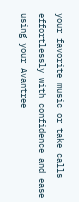your favorite music or take calls effortlessly with confidence and ease using your Avantree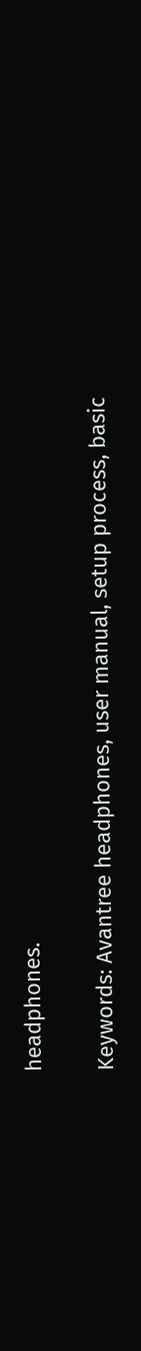headphones.

Keywords: Avantree headphones, user manual, setup process, basic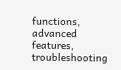functions, advanced features, troubleshooting